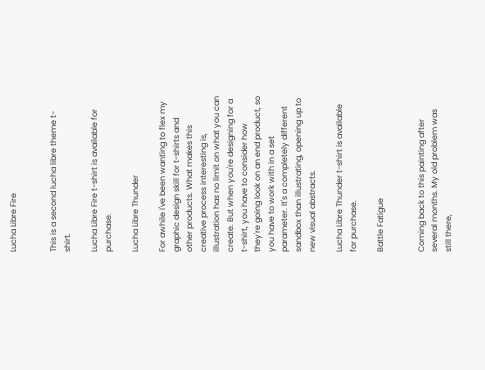Lucha Libre Fire


This is a second lucha libre theme t-shirt.

Lucha Libre Fire t-shirt is available for purchase.

Lucha Libre Thunder

For awhile I've been wanting to flex my graphic design skill for t-shirts and other products. What makes this creative process interesting is, illustration has no limit on what you can create. But when you're designing for a t-shirt, you have to consider how they're going look on an end product, so you have to work with in a set parameter. It's a completely different sandbox than illustrating, opening up to new visual abstracts.

Lucha Libre Thunder t-shirt is available for purchase.

Battle Fatigue


Coming back to this painting after several months. My old problem was still there,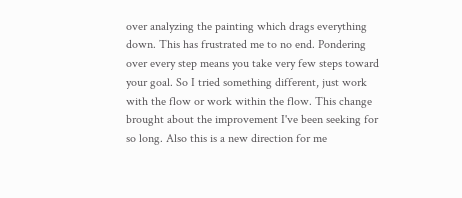over analyzing the painting which drags everything down. This has frustrated me to no end. Pondering over every step means you take very few steps toward your goal. So I tried something different, just work with the flow or work within the flow. This change brought about the improvement I've been seeking for so long. Also this is a new direction for me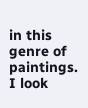in this genre of paintings. I look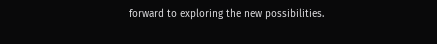forward to exploring the new possibilities.